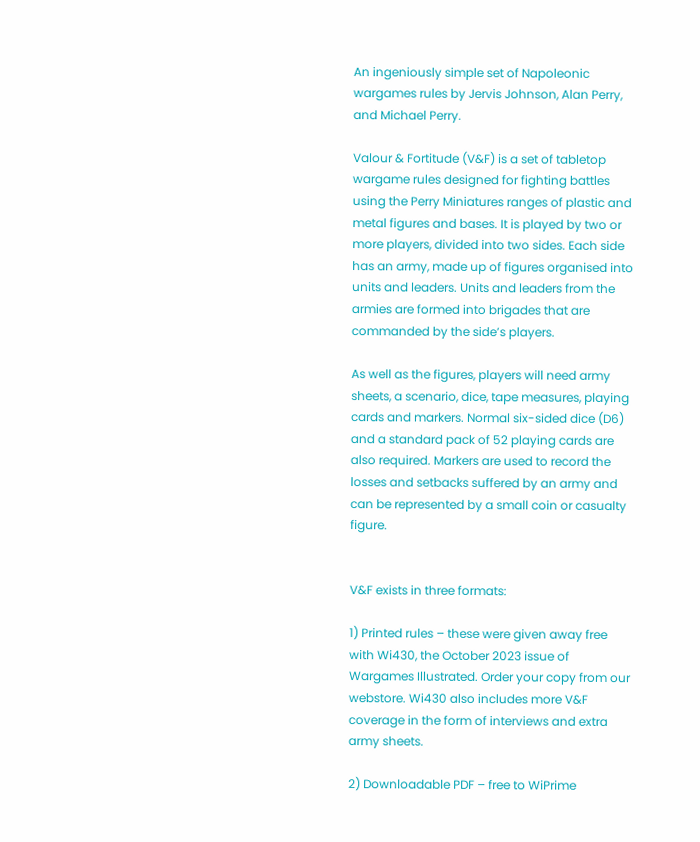An ingeniously simple set of Napoleonic wargames rules by Jervis Johnson, Alan Perry, and Michael Perry.

Valour & Fortitude (V&F) is a set of tabletop wargame rules designed for fighting battles using the Perry Miniatures ranges of plastic and metal figures and bases. It is played by two or more players, divided into two sides. Each side has an army, made up of figures organised into units and leaders. Units and leaders from the armies are formed into brigades that are commanded by the side’s players.

As well as the figures, players will need army sheets, a scenario, dice, tape measures, playing cards and markers. Normal six-sided dice (D6) and a standard pack of 52 playing cards are also required. Markers are used to record the losses and setbacks suffered by an army and can be represented by a small coin or casualty figure.


V&F exists in three formats:

1) Printed rules – these were given away free with Wi430, the October 2023 issue of Wargames Illustrated. Order your copy from our webstore. Wi430 also includes more V&F coverage in the form of interviews and extra army sheets.

2) Downloadable PDF – free to WiPrime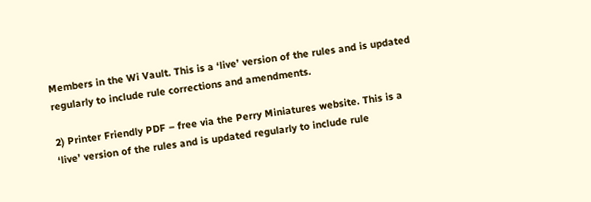Members in the Wi Vault. This is a ‘live’ version of the rules and is updated regularly to include rule corrections and amendments.

2) Printer Friendly PDF – free via the Perry Miniatures website. This is a ‘live’ version of the rules and is updated regularly to include rule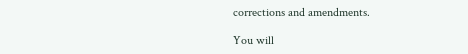corrections and amendments.

You will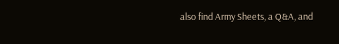also find Army Sheets, a Q&A, and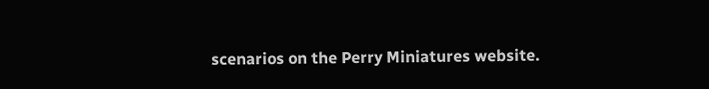scenarios on the Perry Miniatures website.